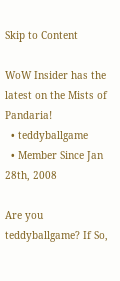Skip to Content

WoW Insider has the latest on the Mists of Pandaria!
  • teddyballgame
  • Member Since Jan 28th, 2008

Are you teddyballgame? If So,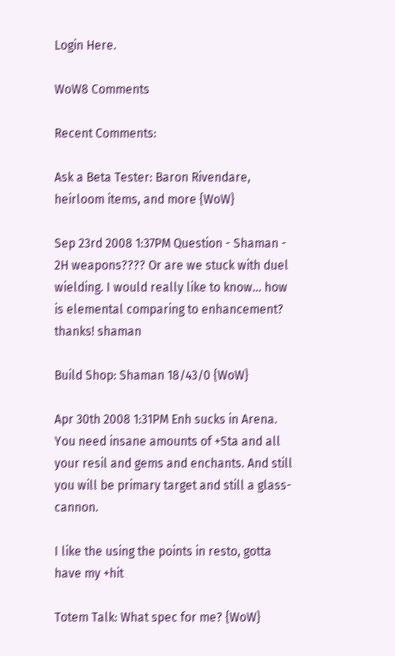Login Here.

WoW8 Comments

Recent Comments:

Ask a Beta Tester: Baron Rivendare, heirloom items, and more {WoW}

Sep 23rd 2008 1:37PM Question - Shaman - 2H weapons???? Or are we stuck with duel wielding. I would really like to know... how is elemental comparing to enhancement? thanks! shaman

Build Shop: Shaman 18/43/0 {WoW}

Apr 30th 2008 1:31PM Enh sucks in Arena. You need insane amounts of +Sta and all your resil and gems and enchants. And still you will be primary target and still a glass-cannon.

I like the using the points in resto, gotta have my +hit

Totem Talk: What spec for me? {WoW}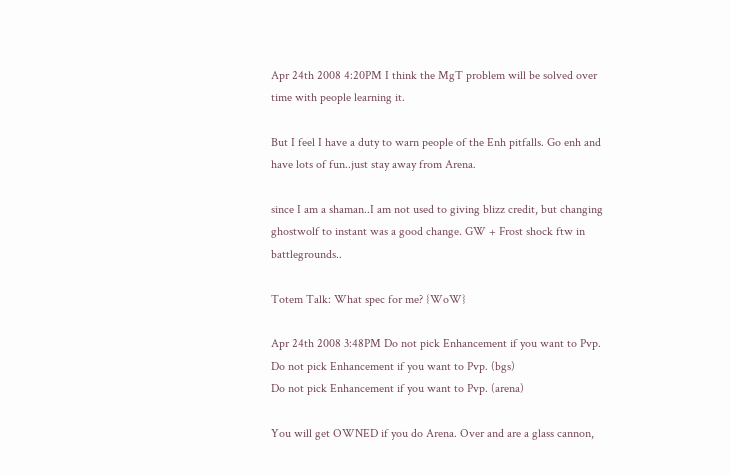Apr 24th 2008 4:20PM I think the MgT problem will be solved over time with people learning it.

But I feel I have a duty to warn people of the Enh pitfalls. Go enh and have lots of fun..just stay away from Arena.

since I am a shaman..I am not used to giving blizz credit, but changing ghostwolf to instant was a good change. GW + Frost shock ftw in battlegrounds..

Totem Talk: What spec for me? {WoW}

Apr 24th 2008 3:48PM Do not pick Enhancement if you want to Pvp.
Do not pick Enhancement if you want to Pvp. (bgs)
Do not pick Enhancement if you want to Pvp. (arena)

You will get OWNED if you do Arena. Over and are a glass cannon,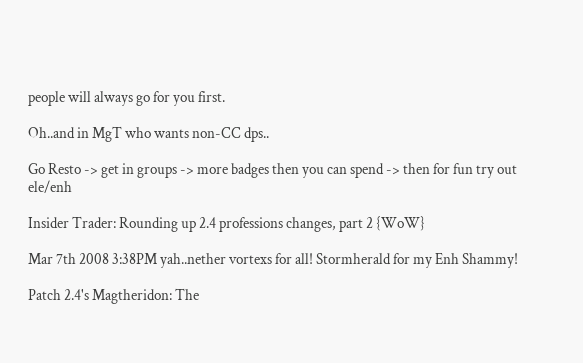people will always go for you first.

Oh..and in MgT who wants non-CC dps..

Go Resto -> get in groups -> more badges then you can spend -> then for fun try out ele/enh

Insider Trader: Rounding up 2.4 professions changes, part 2 {WoW}

Mar 7th 2008 3:38PM yah..nether vortexs for all! Stormherald for my Enh Shammy!

Patch 2.4's Magtheridon: The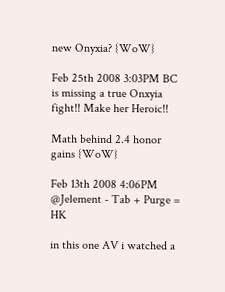new Onyxia? {WoW}

Feb 25th 2008 3:03PM BC is missing a true Onxyia fight!! Make her Heroic!!

Math behind 2.4 honor gains {WoW}

Feb 13th 2008 4:06PM @Jelement - Tab + Purge = HK

in this one AV i watched a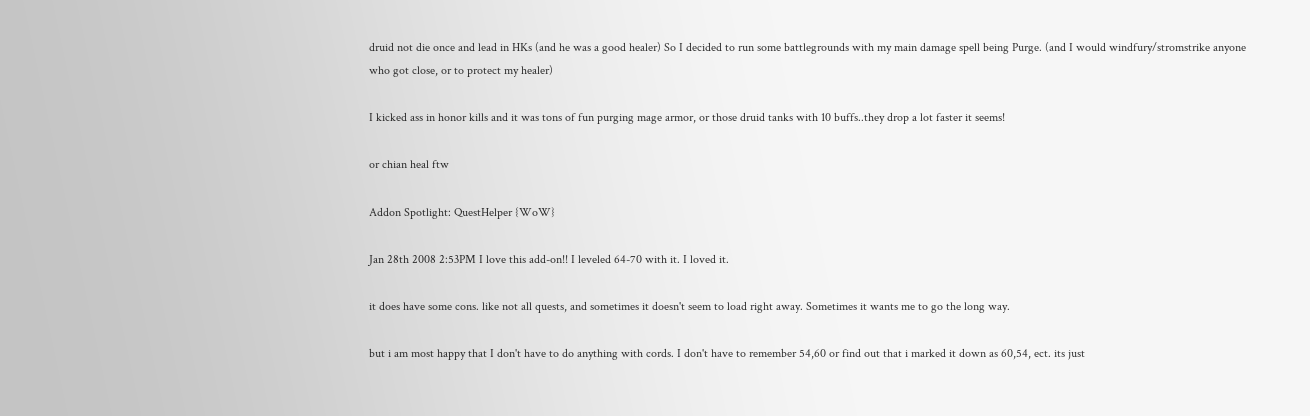druid not die once and lead in HKs (and he was a good healer) So I decided to run some battlegrounds with my main damage spell being Purge. (and I would windfury/stromstrike anyone who got close, or to protect my healer)

I kicked ass in honor kills and it was tons of fun purging mage armor, or those druid tanks with 10 buffs..they drop a lot faster it seems!

or chian heal ftw

Addon Spotlight: QuestHelper {WoW}

Jan 28th 2008 2:53PM I love this add-on!! I leveled 64-70 with it. I loved it.

it does have some cons. like not all quests, and sometimes it doesn't seem to load right away. Sometimes it wants me to go the long way.

but i am most happy that I don't have to do anything with cords. I don't have to remember 54,60 or find out that i marked it down as 60,54, ect. its just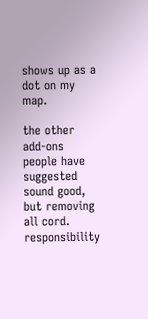shows up as a dot on my map.

the other add-ons people have suggested sound good, but removing all cord. responsibility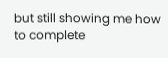but still showing me how to complete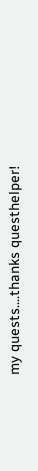my quests....thanks questhelper!